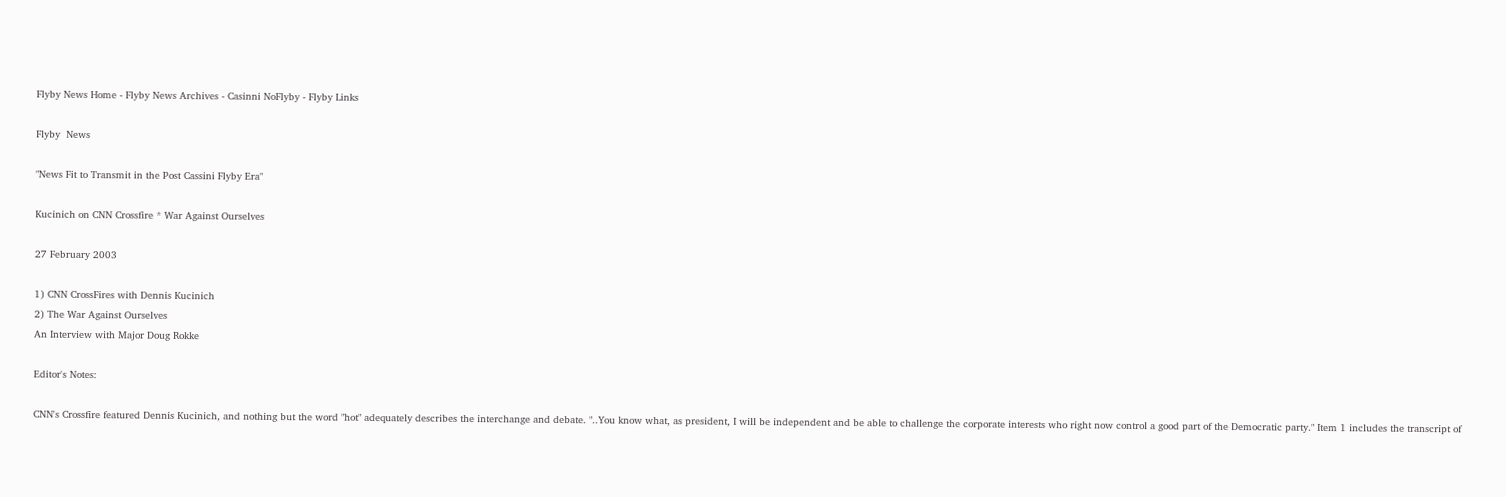Flyby News Home - Flyby News Archives - Casinni NoFlyby - Flyby Links

Flyby  News

"News Fit to Transmit in the Post Cassini Flyby Era"

Kucinich on CNN Crossfire * War Against Ourselves

27 February 2003

1) CNN CrossFires with Dennis Kucinich
2) The War Against Ourselves
An Interview with Major Doug Rokke

Editor's Notes:

CNN's Crossfire featured Dennis Kucinich, and nothing but the word "hot" adequately describes the interchange and debate. "..You know what, as president, I will be independent and be able to challenge the corporate interests who right now control a good part of the Democratic party." Item 1 includes the transcript of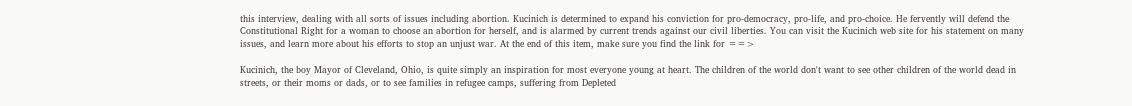this interview, dealing with all sorts of issues including abortion. Kucinich is determined to expand his conviction for pro-democracy, pro-life, and pro-choice. He fervently will defend the Constitutional Right for a woman to choose an abortion for herself, and is alarmed by current trends against our civil liberties. You can visit the Kucinich web site for his statement on many issues, and learn more about his efforts to stop an unjust war. At the end of this item, make sure you find the link for ==>

Kucinich, the boy Mayor of Cleveland, Ohio, is quite simply an inspiration for most everyone young at heart. The children of the world don't want to see other children of the world dead in streets, or their moms or dads, or to see families in refugee camps, suffering from Depleted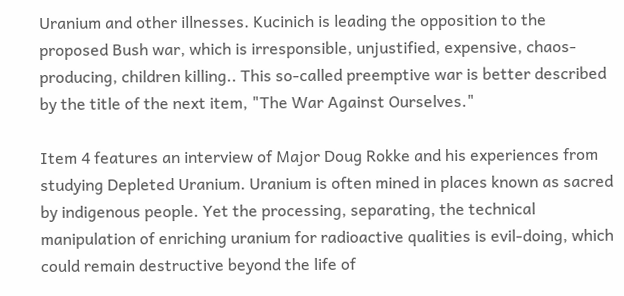Uranium and other illnesses. Kucinich is leading the opposition to the proposed Bush war, which is irresponsible, unjustified, expensive, chaos-producing, children killing.. This so-called preemptive war is better described by the title of the next item, "The War Against Ourselves."

Item 4 features an interview of Major Doug Rokke and his experiences from studying Depleted Uranium. Uranium is often mined in places known as sacred by indigenous people. Yet the processing, separating, the technical manipulation of enriching uranium for radioactive qualities is evil-doing, which could remain destructive beyond the life of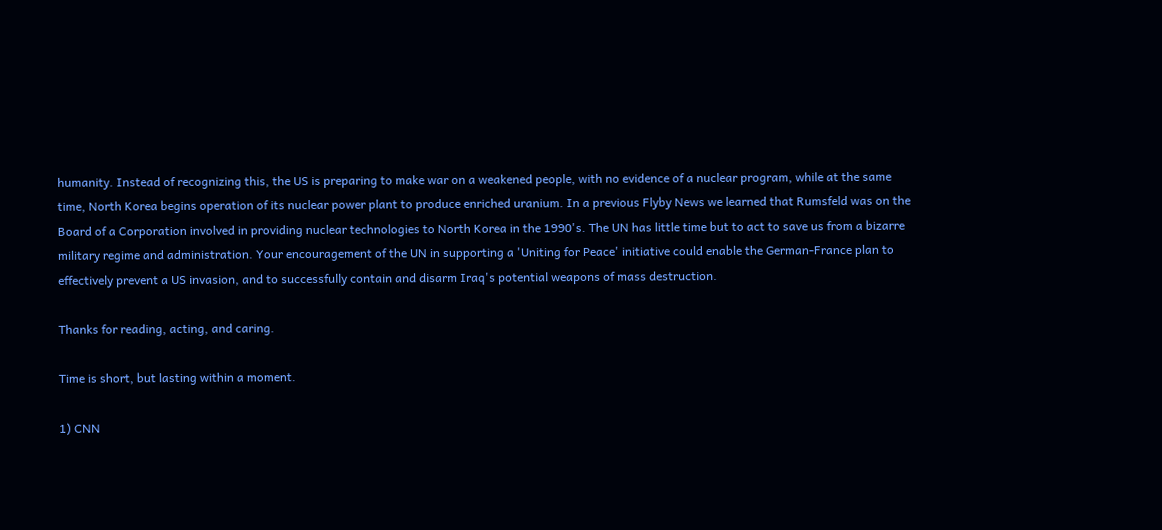humanity. Instead of recognizing this, the US is preparing to make war on a weakened people, with no evidence of a nuclear program, while at the same time, North Korea begins operation of its nuclear power plant to produce enriched uranium. In a previous Flyby News we learned that Rumsfeld was on the Board of a Corporation involved in providing nuclear technologies to North Korea in the 1990's. The UN has little time but to act to save us from a bizarre military regime and administration. Your encouragement of the UN in supporting a 'Uniting for Peace' initiative could enable the German-France plan to effectively prevent a US invasion, and to successfully contain and disarm Iraq's potential weapons of mass destruction.

Thanks for reading, acting, and caring.

Time is short, but lasting within a moment.

1) CNN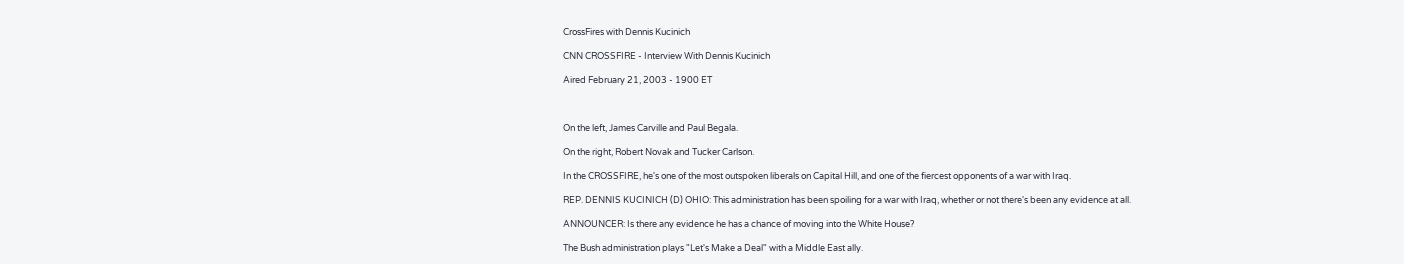CrossFires with Dennis Kucinich

CNN CROSSFIRE - Interview With Dennis Kucinich

Aired February 21, 2003 - 1900 ET



On the left, James Carville and Paul Begala.

On the right, Robert Novak and Tucker Carlson.

In the CROSSFIRE, he's one of the most outspoken liberals on Capital Hill, and one of the fiercest opponents of a war with Iraq.

REP. DENNIS KUCINICH (D) OHIO: This administration has been spoiling for a war with Iraq, whether or not there's been any evidence at all.

ANNOUNCER: Is there any evidence he has a chance of moving into the White House?

The Bush administration plays "Let's Make a Deal" with a Middle East ally.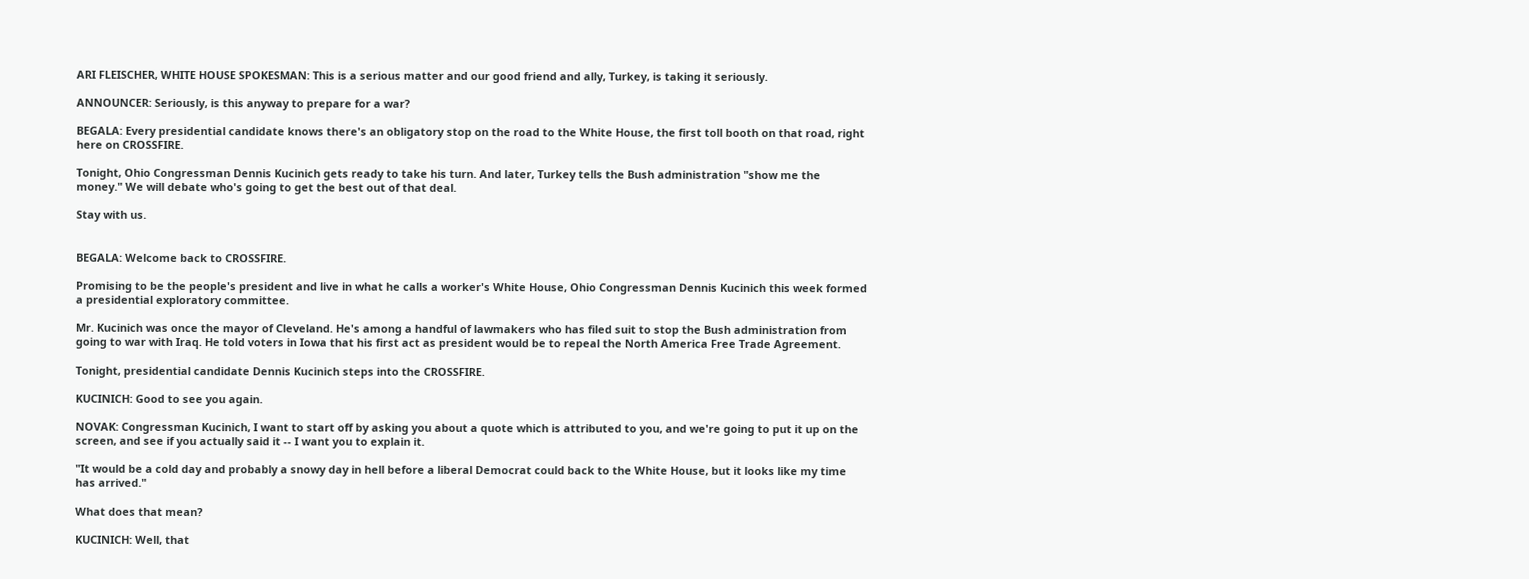ARI FLEISCHER, WHITE HOUSE SPOKESMAN: This is a serious matter and our good friend and ally, Turkey, is taking it seriously.

ANNOUNCER: Seriously, is this anyway to prepare for a war?

BEGALA: Every presidential candidate knows there's an obligatory stop on the road to the White House, the first toll booth on that road, right here on CROSSFIRE.

Tonight, Ohio Congressman Dennis Kucinich gets ready to take his turn. And later, Turkey tells the Bush administration "show me the money." We will debate who's going to get the best out of that deal.

Stay with us.


BEGALA: Welcome back to CROSSFIRE.

Promising to be the people's president and live in what he calls a worker's White House, Ohio Congressman Dennis Kucinich this week formed a presidential exploratory committee.

Mr. Kucinich was once the mayor of Cleveland. He's among a handful of lawmakers who has filed suit to stop the Bush administration from going to war with Iraq. He told voters in Iowa that his first act as president would be to repeal the North America Free Trade Agreement.

Tonight, presidential candidate Dennis Kucinich steps into the CROSSFIRE.

KUCINICH: Good to see you again.

NOVAK: Congressman Kucinich, I want to start off by asking you about a quote which is attributed to you, and we're going to put it up on the screen, and see if you actually said it -- I want you to explain it.

"It would be a cold day and probably a snowy day in hell before a liberal Democrat could back to the White House, but it looks like my time has arrived."

What does that mean?

KUCINICH: Well, that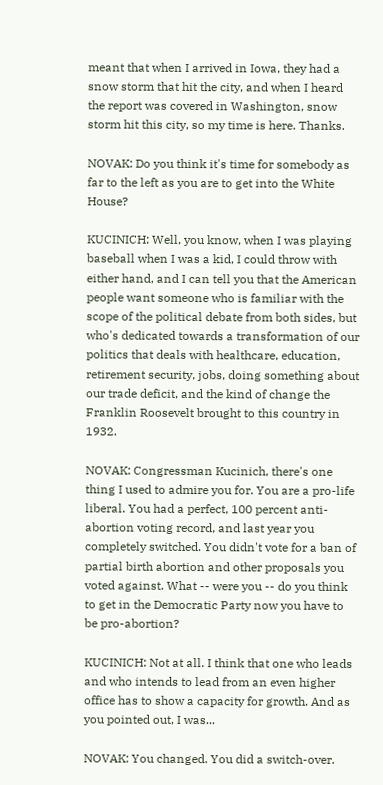meant that when I arrived in Iowa, they had a snow storm that hit the city, and when I heard the report was covered in Washington, snow storm hit this city, so my time is here. Thanks.

NOVAK: Do you think it's time for somebody as far to the left as you are to get into the White House?

KUCINICH: Well, you know, when I was playing baseball when I was a kid, I could throw with either hand, and I can tell you that the American people want someone who is familiar with the scope of the political debate from both sides, but who's dedicated towards a transformation of our politics that deals with healthcare, education, retirement security, jobs, doing something about our trade deficit, and the kind of change the Franklin Roosevelt brought to this country in 1932.

NOVAK: Congressman Kucinich, there's one thing I used to admire you for. You are a pro-life liberal. You had a perfect, 100 percent anti-abortion voting record, and last year you completely switched. You didn't vote for a ban of partial birth abortion and other proposals you voted against. What -- were you -- do you think to get in the Democratic Party now you have to be pro-abortion?

KUCINICH: Not at all. I think that one who leads and who intends to lead from an even higher office has to show a capacity for growth. And as you pointed out, I was...

NOVAK: You changed. You did a switch-over.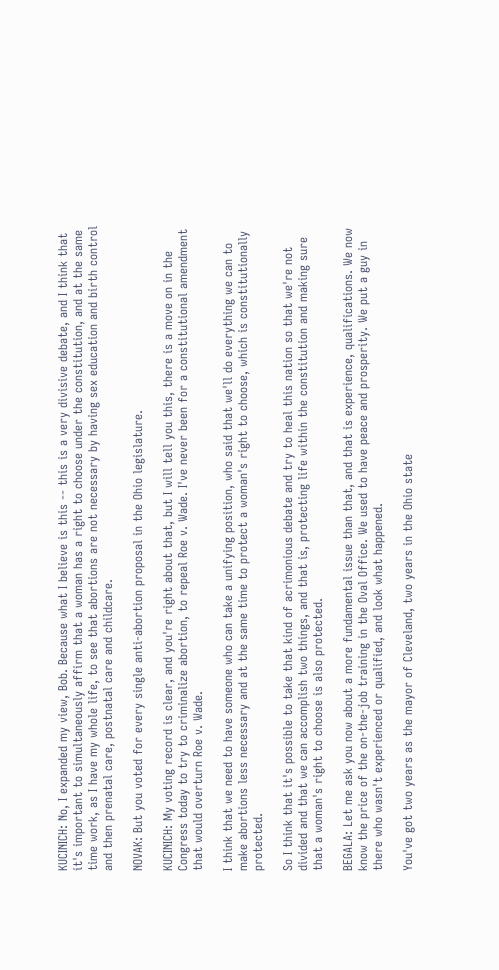KUCINICH: No, I expanded my view, Bob. Because what I believe is this -- this is a very divisive debate, and I think that it's important to simultaneously affirm that a woman has a right to choose under the constitution, and at the same time work, as I have my whole life, to see that abortions are not necessary by having sex education and birth control and then prenatal care, postnatal care and childcare.

NOVAK: But you voted for every single anti-abortion proposal in the Ohio legislature.

KUCINICH: My voting record is clear, and you're right about that, but I will tell you this, there is a move on in the Congress today to try to criminalize abortion, to repeal Roe v. Wade. I've never been for a constitutional amendment that would overturn Roe v. Wade.

I think that we need to have someone who can take a unifying position, who said that we'll do everything we can to make abortions less necessary and at the same time to protect a woman's right to choose, which is constitutionally protected.

So I think that it's possible to take that kind of acrimonious debate and try to heal this nation so that we're not divided and that we can accomplish two things, and that is, protecting life within the constitution and making sure that a woman's right to choose is also protected.

BEGALA: Let me ask you now about a more fundamental issue than that, and that is experience, qualifications. We now know the price of the on-the-job training in the Oval Office. We used to have peace and prosperity. We put a guy in there who wasn't experienced or qualified, and look what happened.

You've got two years as the mayor of Cleveland, two years in the Ohio state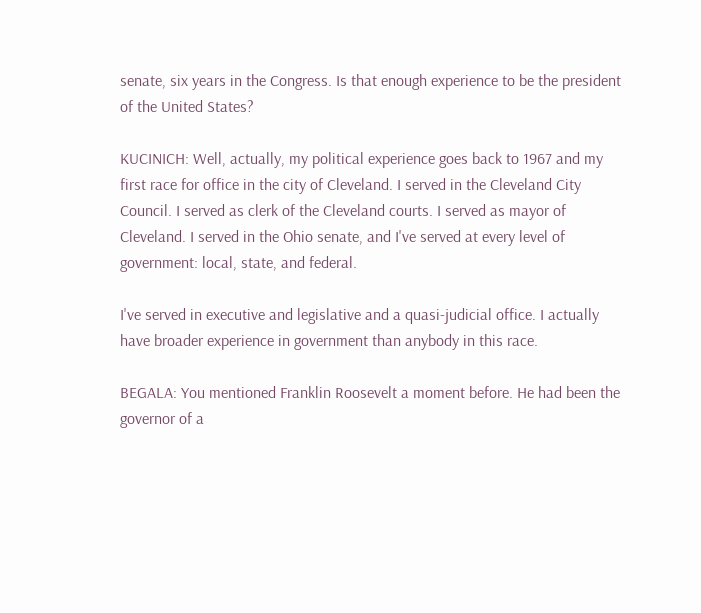senate, six years in the Congress. Is that enough experience to be the president of the United States?

KUCINICH: Well, actually, my political experience goes back to 1967 and my first race for office in the city of Cleveland. I served in the Cleveland City Council. I served as clerk of the Cleveland courts. I served as mayor of Cleveland. I served in the Ohio senate, and I've served at every level of government: local, state, and federal.

I've served in executive and legislative and a quasi-judicial office. I actually have broader experience in government than anybody in this race.

BEGALA: You mentioned Franklin Roosevelt a moment before. He had been the governor of a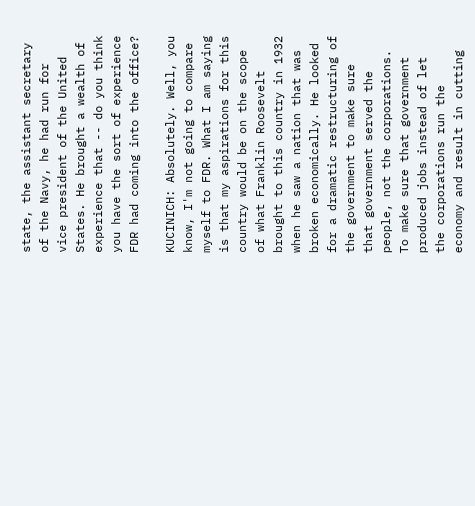state, the assistant secretary of the Navy, he had run for vice president of the United States. He brought a wealth of experience that -- do you think you have the sort of experience FDR had coming into the office?

KUCINICH: Absolutely. Well, you know, I'm not going to compare myself to FDR. What I am saying is that my aspirations for this country would be on the scope of what Franklin Roosevelt brought to this country in 1932 when he saw a nation that was broken economically. He looked for a dramatic restructuring of the government to make sure that government served the people, not the corporations. To make sure that government produced jobs instead of let the corporations run the economy and result in cutting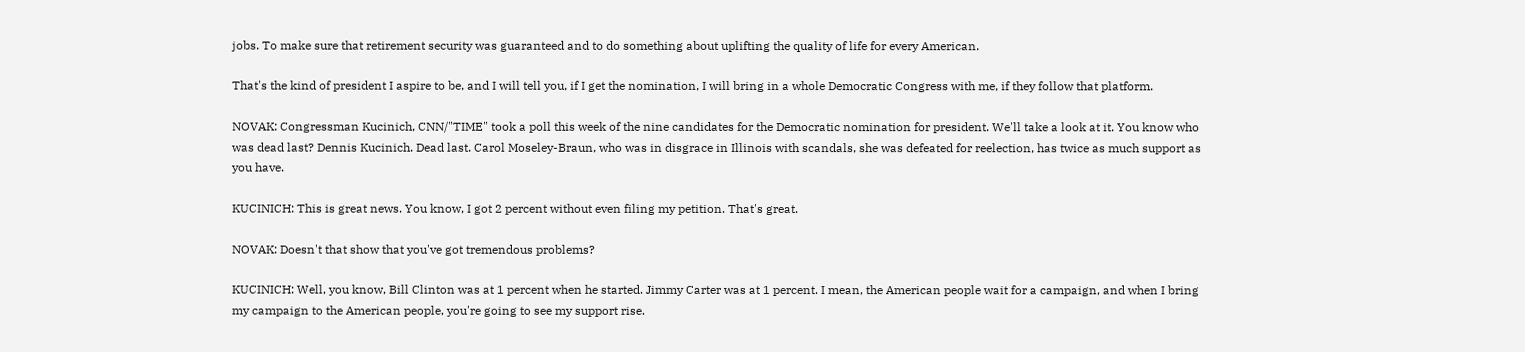jobs. To make sure that retirement security was guaranteed and to do something about uplifting the quality of life for every American.

That's the kind of president I aspire to be, and I will tell you, if I get the nomination, I will bring in a whole Democratic Congress with me, if they follow that platform.

NOVAK: Congressman Kucinich, CNN/"TIME" took a poll this week of the nine candidates for the Democratic nomination for president. We'll take a look at it. You know who was dead last? Dennis Kucinich. Dead last. Carol Moseley-Braun, who was in disgrace in Illinois with scandals, she was defeated for reelection, has twice as much support as you have.

KUCINICH: This is great news. You know, I got 2 percent without even filing my petition. That's great.

NOVAK: Doesn't that show that you've got tremendous problems?

KUCINICH: Well, you know, Bill Clinton was at 1 percent when he started. Jimmy Carter was at 1 percent. I mean, the American people wait for a campaign, and when I bring my campaign to the American people, you're going to see my support rise.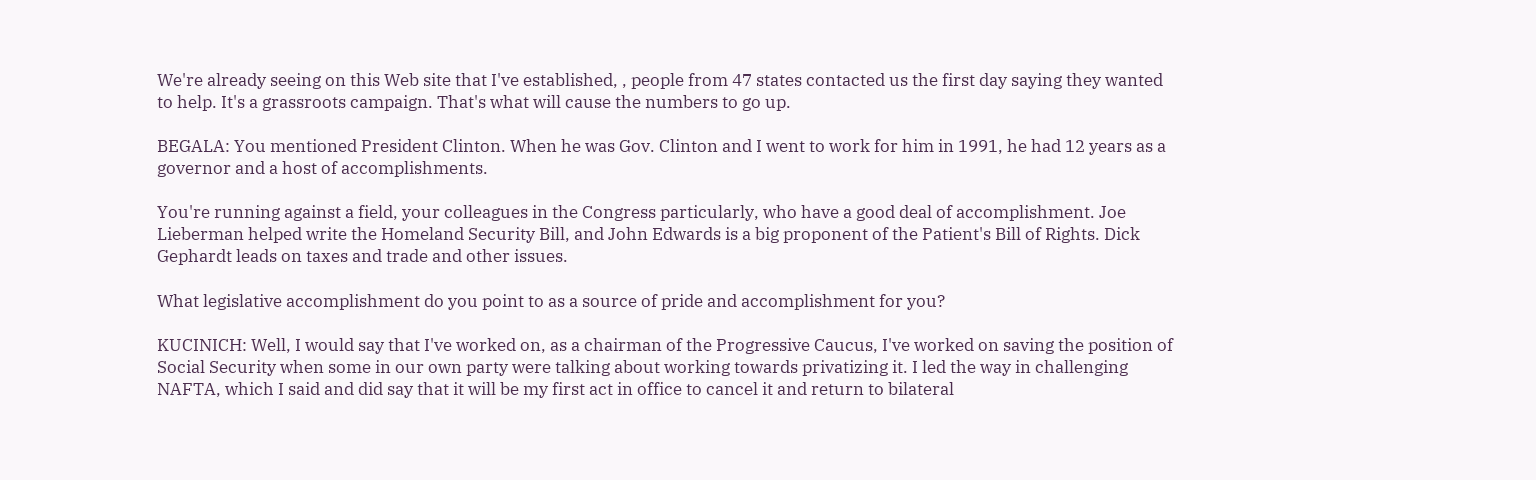We're already seeing on this Web site that I've established, , people from 47 states contacted us the first day saying they wanted to help. It's a grassroots campaign. That's what will cause the numbers to go up.

BEGALA: You mentioned President Clinton. When he was Gov. Clinton and I went to work for him in 1991, he had 12 years as a governor and a host of accomplishments.

You're running against a field, your colleagues in the Congress particularly, who have a good deal of accomplishment. Joe Lieberman helped write the Homeland Security Bill, and John Edwards is a big proponent of the Patient's Bill of Rights. Dick Gephardt leads on taxes and trade and other issues.

What legislative accomplishment do you point to as a source of pride and accomplishment for you?

KUCINICH: Well, I would say that I've worked on, as a chairman of the Progressive Caucus, I've worked on saving the position of Social Security when some in our own party were talking about working towards privatizing it. I led the way in challenging NAFTA, which I said and did say that it will be my first act in office to cancel it and return to bilateral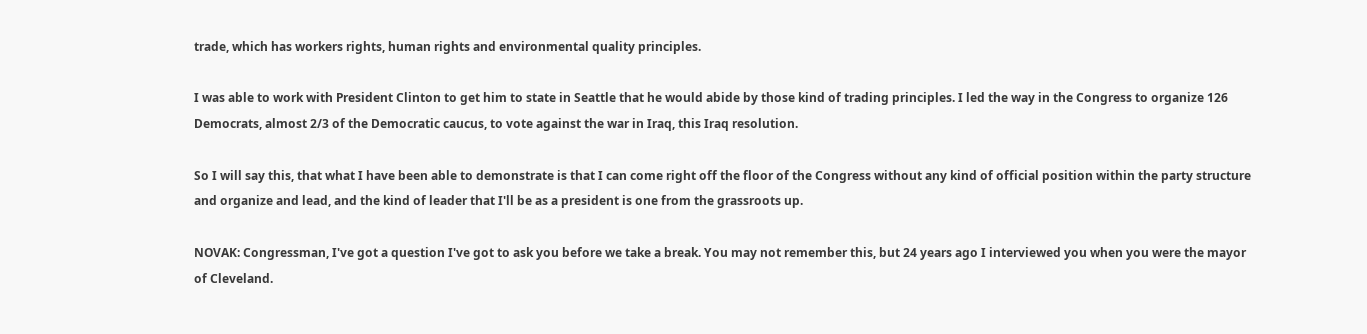trade, which has workers rights, human rights and environmental quality principles.

I was able to work with President Clinton to get him to state in Seattle that he would abide by those kind of trading principles. I led the way in the Congress to organize 126 Democrats, almost 2/3 of the Democratic caucus, to vote against the war in Iraq, this Iraq resolution.

So I will say this, that what I have been able to demonstrate is that I can come right off the floor of the Congress without any kind of official position within the party structure and organize and lead, and the kind of leader that I'll be as a president is one from the grassroots up.

NOVAK: Congressman, I've got a question I've got to ask you before we take a break. You may not remember this, but 24 years ago I interviewed you when you were the mayor of Cleveland.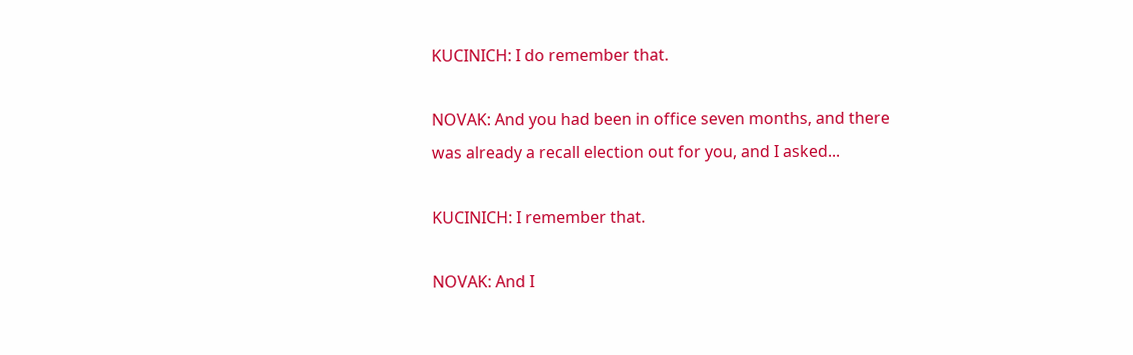KUCINICH: I do remember that.

NOVAK: And you had been in office seven months, and there was already a recall election out for you, and I asked...

KUCINICH: I remember that.

NOVAK: And I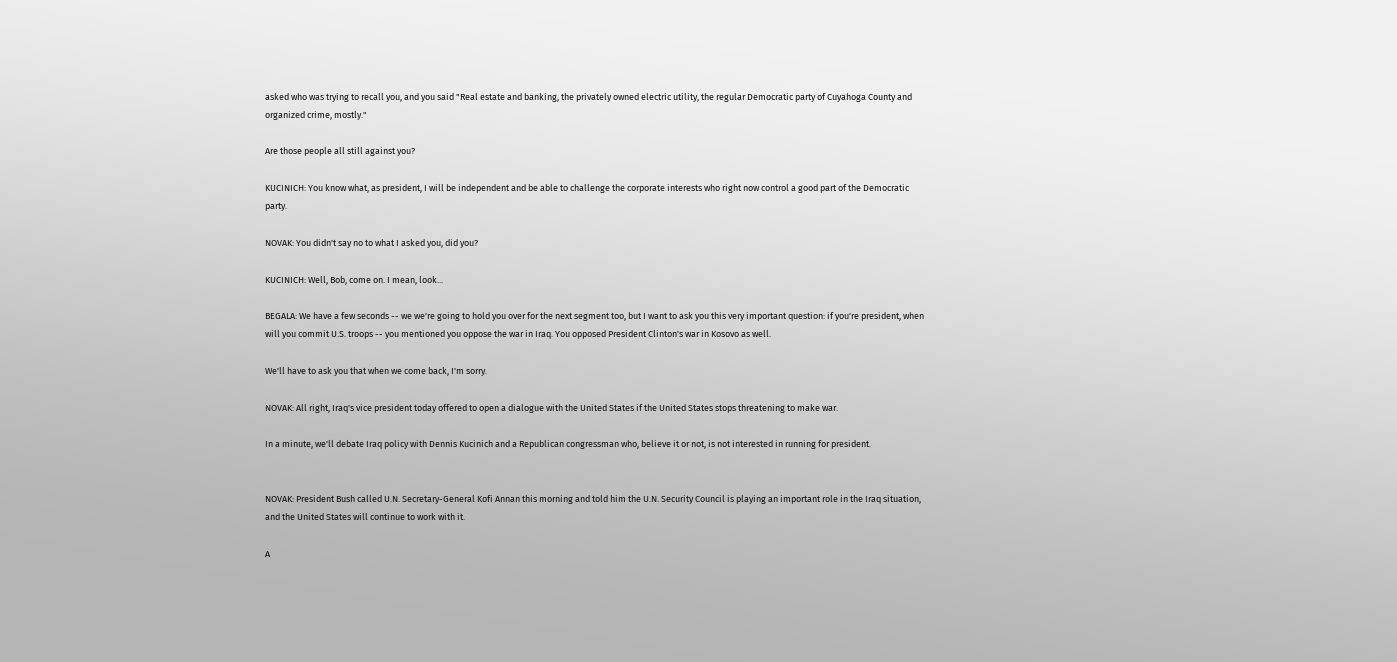asked who was trying to recall you, and you said "Real estate and banking, the privately owned electric utility, the regular Democratic party of Cuyahoga County and organized crime, mostly."

Are those people all still against you?

KUCINICH: You know what, as president, I will be independent and be able to challenge the corporate interests who right now control a good part of the Democratic party.

NOVAK: You didn't say no to what I asked you, did you?

KUCINICH: Well, Bob, come on. I mean, look...

BEGALA: We have a few seconds -- we we're going to hold you over for the next segment too, but I want to ask you this very important question: if you're president, when will you commit U.S. troops -- you mentioned you oppose the war in Iraq. You opposed President Clinton's war in Kosovo as well.

We'll have to ask you that when we come back, I'm sorry.

NOVAK: All right, Iraq's vice president today offered to open a dialogue with the United States if the United States stops threatening to make war.

In a minute, we'll debate Iraq policy with Dennis Kucinich and a Republican congressman who, believe it or not, is not interested in running for president.


NOVAK: President Bush called U.N. Secretary-General Kofi Annan this morning and told him the U.N. Security Council is playing an important role in the Iraq situation, and the United States will continue to work with it.

A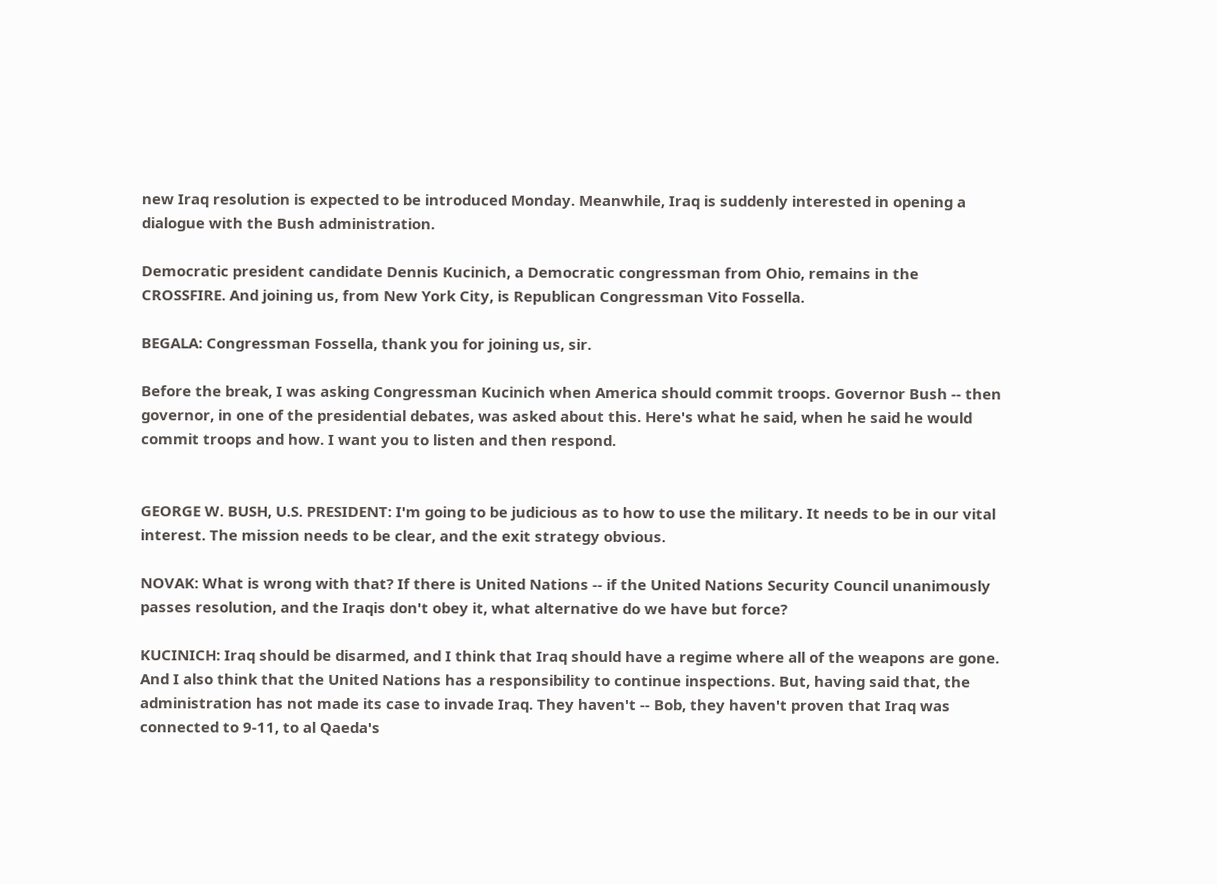new Iraq resolution is expected to be introduced Monday. Meanwhile, Iraq is suddenly interested in opening a dialogue with the Bush administration.

Democratic president candidate Dennis Kucinich, a Democratic congressman from Ohio, remains in the CROSSFIRE. And joining us, from New York City, is Republican Congressman Vito Fossella.

BEGALA: Congressman Fossella, thank you for joining us, sir.

Before the break, I was asking Congressman Kucinich when America should commit troops. Governor Bush -- then governor, in one of the presidential debates, was asked about this. Here's what he said, when he said he would commit troops and how. I want you to listen and then respond.


GEORGE W. BUSH, U.S. PRESIDENT: I'm going to be judicious as to how to use the military. It needs to be in our vital interest. The mission needs to be clear, and the exit strategy obvious.

NOVAK: What is wrong with that? If there is United Nations -- if the United Nations Security Council unanimously passes resolution, and the Iraqis don't obey it, what alternative do we have but force?

KUCINICH: Iraq should be disarmed, and I think that Iraq should have a regime where all of the weapons are gone. And I also think that the United Nations has a responsibility to continue inspections. But, having said that, the administration has not made its case to invade Iraq. They haven't -- Bob, they haven't proven that Iraq was connected to 9-11, to al Qaeda's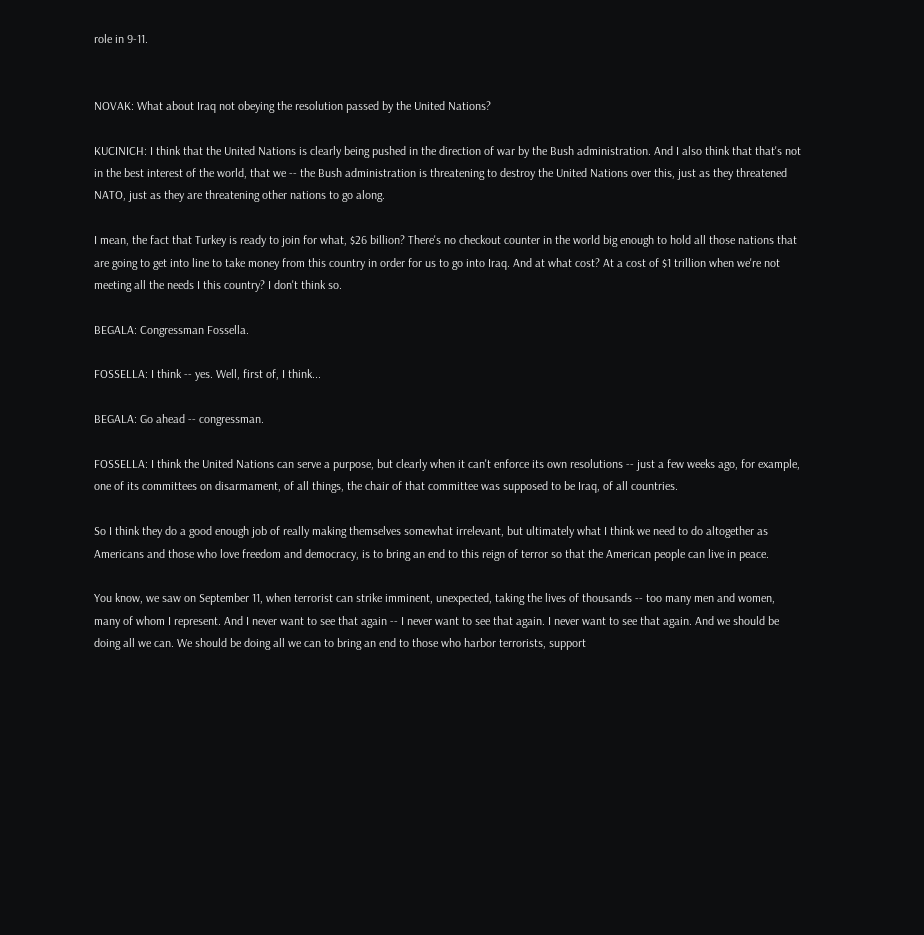role in 9-11.


NOVAK: What about Iraq not obeying the resolution passed by the United Nations?

KUCINICH: I think that the United Nations is clearly being pushed in the direction of war by the Bush administration. And I also think that that's not in the best interest of the world, that we -- the Bush administration is threatening to destroy the United Nations over this, just as they threatened NATO, just as they are threatening other nations to go along.

I mean, the fact that Turkey is ready to join for what, $26 billion? There's no checkout counter in the world big enough to hold all those nations that are going to get into line to take money from this country in order for us to go into Iraq. And at what cost? At a cost of $1 trillion when we're not meeting all the needs I this country? I don't think so.

BEGALA: Congressman Fossella.

FOSSELLA: I think -- yes. Well, first of, I think...

BEGALA: Go ahead -- congressman.

FOSSELLA: I think the United Nations can serve a purpose, but clearly when it can't enforce its own resolutions -- just a few weeks ago, for example, one of its committees on disarmament, of all things, the chair of that committee was supposed to be Iraq, of all countries.

So I think they do a good enough job of really making themselves somewhat irrelevant, but ultimately what I think we need to do altogether as Americans and those who love freedom and democracy, is to bring an end to this reign of terror so that the American people can live in peace.

You know, we saw on September 11, when terrorist can strike imminent, unexpected, taking the lives of thousands -- too many men and women, many of whom I represent. And I never want to see that again -- I never want to see that again. I never want to see that again. And we should be doing all we can. We should be doing all we can to bring an end to those who harbor terrorists, support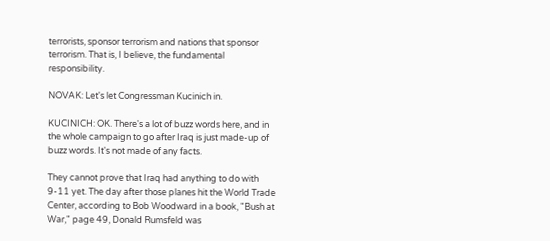terrorists, sponsor terrorism and nations that sponsor terrorism. That is, I believe, the fundamental responsibility.

NOVAK: Let's let Congressman Kucinich in.

KUCINICH: OK. There's a lot of buzz words here, and in the whole campaign to go after Iraq is just made-up of buzz words. It's not made of any facts.

They cannot prove that Iraq had anything to do with 9-11 yet. The day after those planes hit the World Trade Center, according to Bob Woodward in a book, "Bush at War," page 49, Donald Rumsfeld was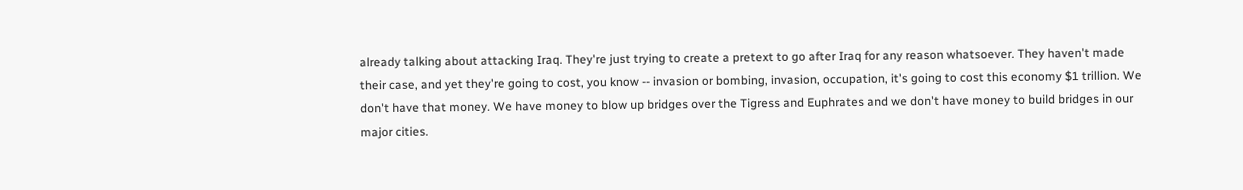already talking about attacking Iraq. They're just trying to create a pretext to go after Iraq for any reason whatsoever. They haven't made their case, and yet they're going to cost, you know -- invasion or bombing, invasion, occupation, it's going to cost this economy $1 trillion. We don't have that money. We have money to blow up bridges over the Tigress and Euphrates and we don't have money to build bridges in our major cities.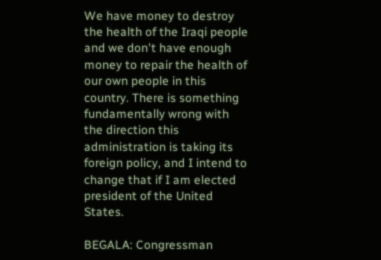We have money to destroy the health of the Iraqi people and we don't have enough money to repair the health of our own people in this country. There is something fundamentally wrong with the direction this administration is taking its foreign policy, and I intend to change that if I am elected president of the United States.

BEGALA: Congressman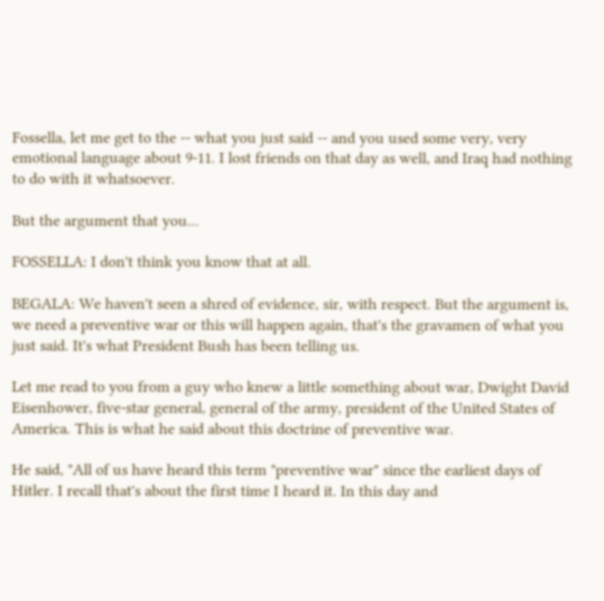Fossella, let me get to the -- what you just said -- and you used some very, very emotional language about 9-11. I lost friends on that day as well, and Iraq had nothing to do with it whatsoever.

But the argument that you...

FOSSELLA: I don't think you know that at all.

BEGALA: We haven't seen a shred of evidence, sir, with respect. But the argument is, we need a preventive war or this will happen again, that's the gravamen of what you just said. It's what President Bush has been telling us.

Let me read to you from a guy who knew a little something about war, Dwight David Eisenhower, five-star general, general of the army, president of the United States of America. This is what he said about this doctrine of preventive war.

He said, "All of us have heard this term "preventive war" since the earliest days of Hitler. I recall that's about the first time I heard it. In this day and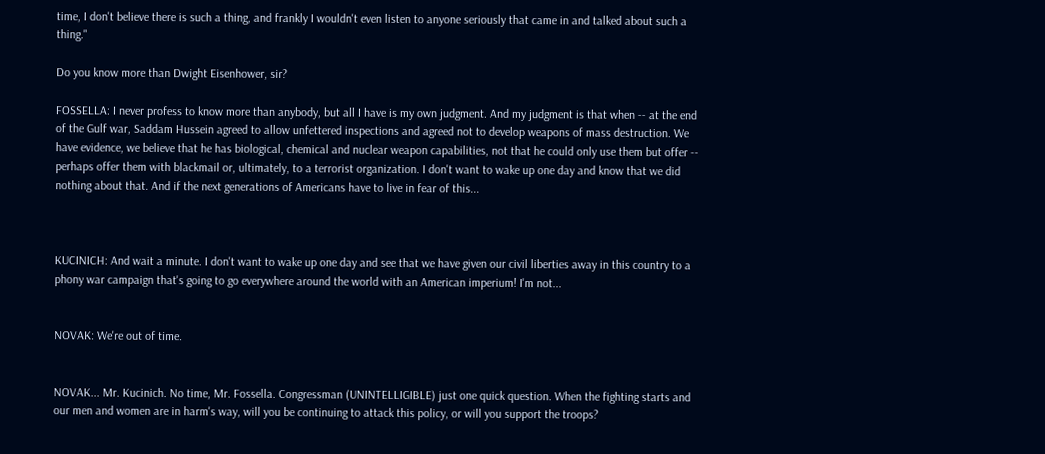time, I don't believe there is such a thing, and frankly I wouldn't even listen to anyone seriously that came in and talked about such a thing."

Do you know more than Dwight Eisenhower, sir?

FOSSELLA: I never profess to know more than anybody, but all I have is my own judgment. And my judgment is that when -- at the end of the Gulf war, Saddam Hussein agreed to allow unfettered inspections and agreed not to develop weapons of mass destruction. We have evidence, we believe that he has biological, chemical and nuclear weapon capabilities, not that he could only use them but offer -- perhaps offer them with blackmail or, ultimately, to a terrorist organization. I don't want to wake up one day and know that we did nothing about that. And if the next generations of Americans have to live in fear of this...



KUCINICH: And wait a minute. I don't want to wake up one day and see that we have given our civil liberties away in this country to a phony war campaign that's going to go everywhere around the world with an American imperium! I'm not...


NOVAK: We're out of time.


NOVAK... Mr. Kucinich. No time, Mr. Fossella. Congressman (UNINTELLIGIBLE) just one quick question. When the fighting starts and our men and women are in harm's way, will you be continuing to attack this policy, or will you support the troops?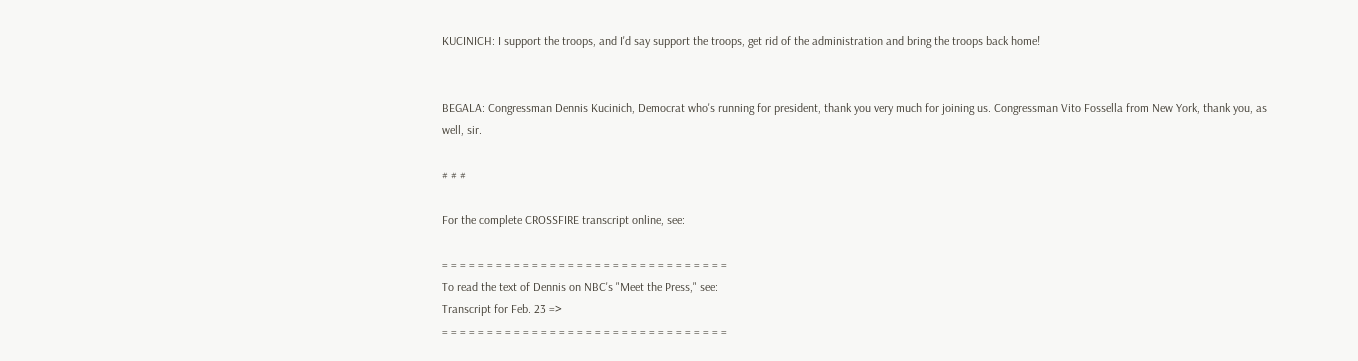KUCINICH: I support the troops, and I'd say support the troops, get rid of the administration and bring the troops back home!


BEGALA: Congressman Dennis Kucinich, Democrat who's running for president, thank you very much for joining us. Congressman Vito Fossella from New York, thank you, as well, sir.

# # #

For the complete CROSSFIRE transcript online, see:

= = = = = = = = = = = = = = = = = = = = = = = = = = = = = = = =
To read the text of Dennis on NBC's "Meet the Press," see:
Transcript for Feb. 23 =>
= = = = = = = = = = = = = = = = = = = = = = = = = = = = = = = =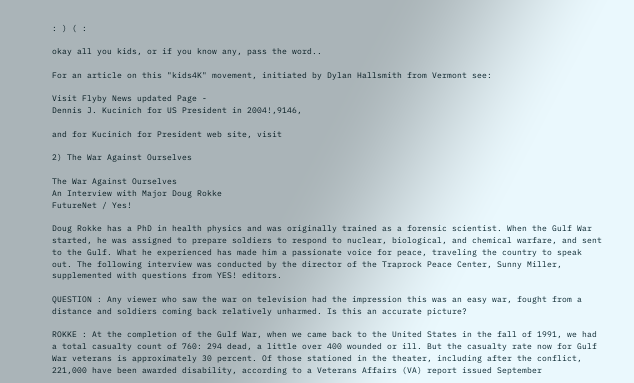: ) ( :

okay all you kids, or if you know any, pass the word..

For an article on this "kids4K" movement, initiated by Dylan Hallsmith from Vermont see:

Visit Flyby News updated Page -
Dennis J. Kucinich for US President in 2004!,9146,

and for Kucinich for President web site, visit

2) The War Against Ourselves

The War Against Ourselves
An Interview with Major Doug Rokke
FutureNet / Yes!

Doug Rokke has a PhD in health physics and was originally trained as a forensic scientist. When the Gulf War started, he was assigned to prepare soldiers to respond to nuclear, biological, and chemical warfare, and sent to the Gulf. What he experienced has made him a passionate voice for peace, traveling the country to speak out. The following interview was conducted by the director of the Traprock Peace Center, Sunny Miller, supplemented with questions from YES! editors.

QUESTION : Any viewer who saw the war on television had the impression this was an easy war, fought from a distance and soldiers coming back relatively unharmed. Is this an accurate picture?

ROKKE : At the completion of the Gulf War, when we came back to the United States in the fall of 1991, we had a total casualty count of 760: 294 dead, a little over 400 wounded or ill. But the casualty rate now for Gulf War veterans is approximately 30 percent. Of those stationed in the theater, including after the conflict, 221,000 have been awarded disability, according to a Veterans Affairs (VA) report issued September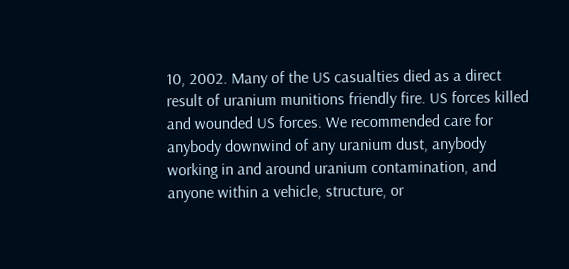10, 2002. Many of the US casualties died as a direct result of uranium munitions friendly fire. US forces killed and wounded US forces. We recommended care for anybody downwind of any uranium dust, anybody working in and around uranium contamination, and anyone within a vehicle, structure, or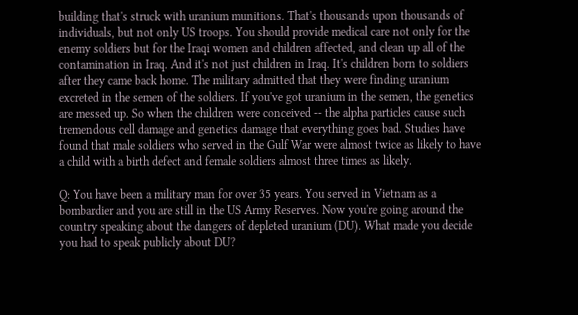building that's struck with uranium munitions. That's thousands upon thousands of individuals, but not only US troops. You should provide medical care not only for the enemy soldiers but for the Iraqi women and children affected, and clean up all of the contamination in Iraq. And it's not just children in Iraq. It's children born to soldiers after they came back home. The military admitted that they were finding uranium excreted in the semen of the soldiers. If you've got uranium in the semen, the genetics are messed up. So when the children were conceived -- the alpha particles cause such tremendous cell damage and genetics damage that everything goes bad. Studies have found that male soldiers who served in the Gulf War were almost twice as likely to have a child with a birth defect and female soldiers almost three times as likely.

Q: You have been a military man for over 35 years. You served in Vietnam as a bombardier and you are still in the US Army Reserves. Now you're going around the country speaking about the dangers of depleted uranium (DU). What made you decide you had to speak publicly about DU?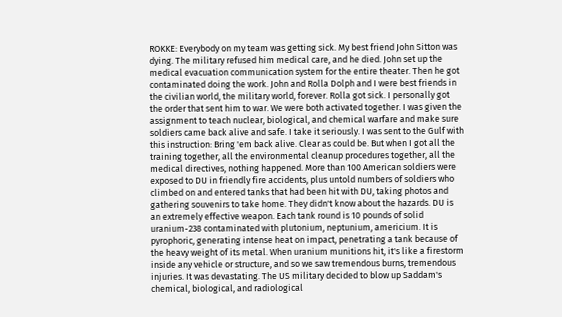ROKKE: Everybody on my team was getting sick. My best friend John Sitton was dying. The military refused him medical care, and he died. John set up the medical evacuation communication system for the entire theater. Then he got contaminated doing the work. John and Rolla Dolph and I were best friends in the civilian world, the military world, forever. Rolla got sick. I personally got the order that sent him to war. We were both activated together. I was given the assignment to teach nuclear, biological, and chemical warfare and make sure soldiers came back alive and safe. I take it seriously. I was sent to the Gulf with this instruction: Bring 'em back alive. Clear as could be. But when I got all the training together, all the environmental cleanup procedures together, all the medical directives, nothing happened. More than 100 American soldiers were exposed to DU in friendly fire accidents, plus untold numbers of soldiers who climbed on and entered tanks that had been hit with DU, taking photos and gathering souvenirs to take home. They didn't know about the hazards. DU is an extremely effective weapon. Each tank round is 10 pounds of solid uranium-238 contaminated with plutonium, neptunium, americium. It is pyrophoric, generating intense heat on impact, penetrating a tank because of the heavy weight of its metal. When uranium munitions hit, it's like a firestorm inside any vehicle or structure, and so we saw tremendous burns, tremendous injuries. It was devastating. The US military decided to blow up Saddam's chemical, biological, and radiological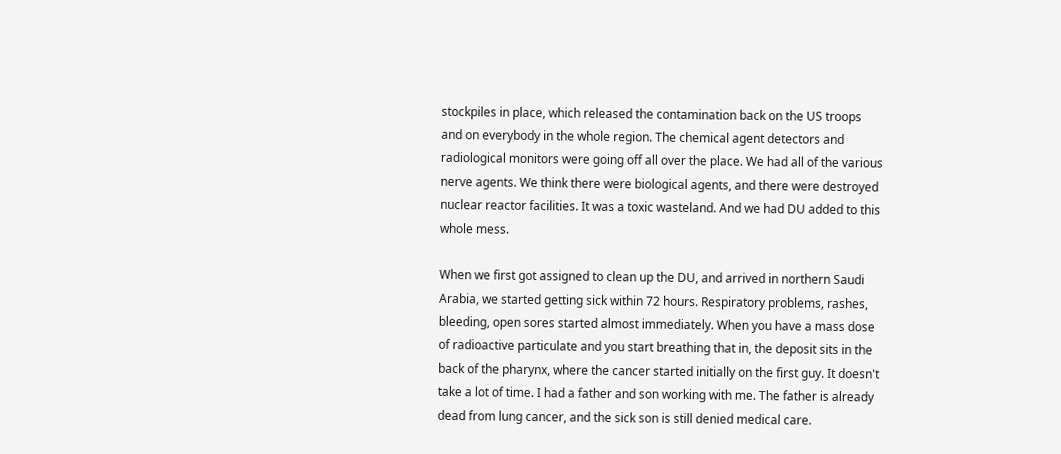stockpiles in place, which released the contamination back on the US troops and on everybody in the whole region. The chemical agent detectors and radiological monitors were going off all over the place. We had all of the various nerve agents. We think there were biological agents, and there were destroyed nuclear reactor facilities. It was a toxic wasteland. And we had DU added to this whole mess.

When we first got assigned to clean up the DU, and arrived in northern Saudi Arabia, we started getting sick within 72 hours. Respiratory problems, rashes, bleeding, open sores started almost immediately. When you have a mass dose of radioactive particulate and you start breathing that in, the deposit sits in the back of the pharynx, where the cancer started initially on the first guy. It doesn't take a lot of time. I had a father and son working with me. The father is already dead from lung cancer, and the sick son is still denied medical care.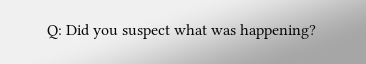Q: Did you suspect what was happening?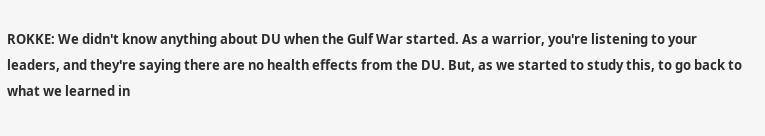ROKKE: We didn't know anything about DU when the Gulf War started. As a warrior, you're listening to your leaders, and they're saying there are no health effects from the DU. But, as we started to study this, to go back to what we learned in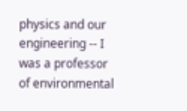physics and our engineering -- I was a professor of environmental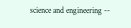science and engineering --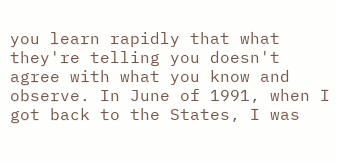you learn rapidly that what they're telling you doesn't agree with what you know and observe. In June of 1991, when I got back to the States, I was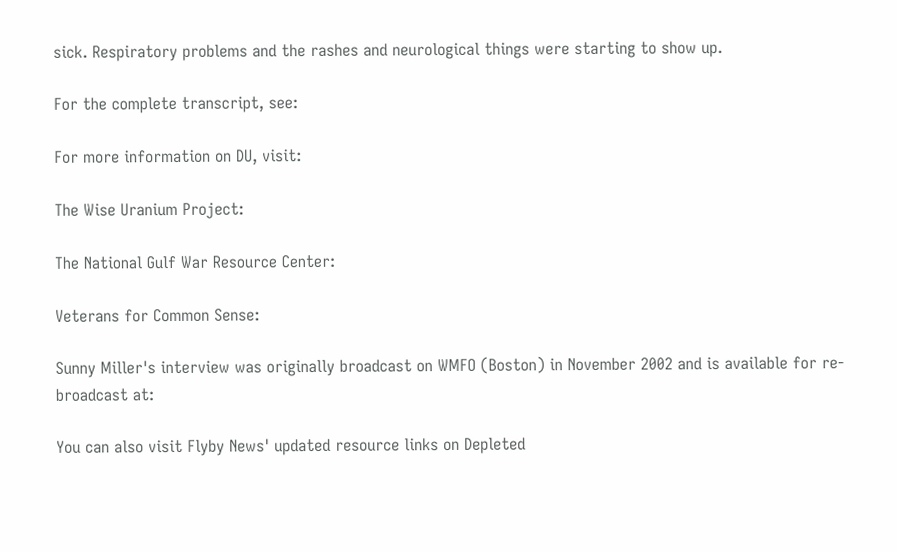sick. Respiratory problems and the rashes and neurological things were starting to show up.

For the complete transcript, see:

For more information on DU, visit:

The Wise Uranium Project:

The National Gulf War Resource Center:

Veterans for Common Sense:

Sunny Miller's interview was originally broadcast on WMFO (Boston) in November 2002 and is available for re-broadcast at:

You can also visit Flyby News' updated resource links on Depleted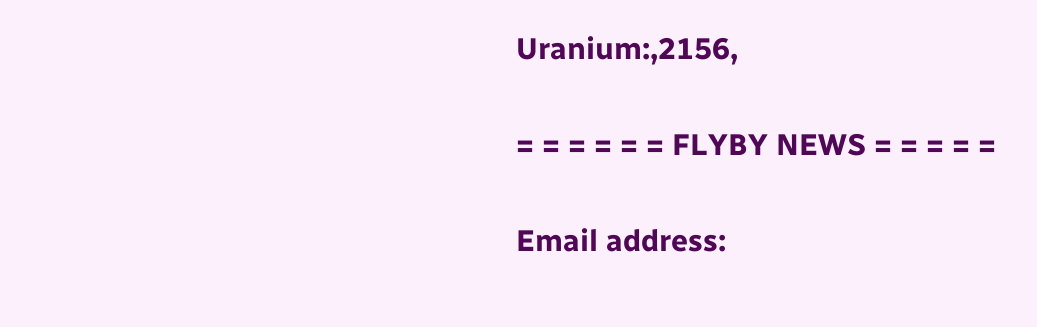Uranium:,2156,

= = = = = = FLYBY NEWS = = = = =

Email address: